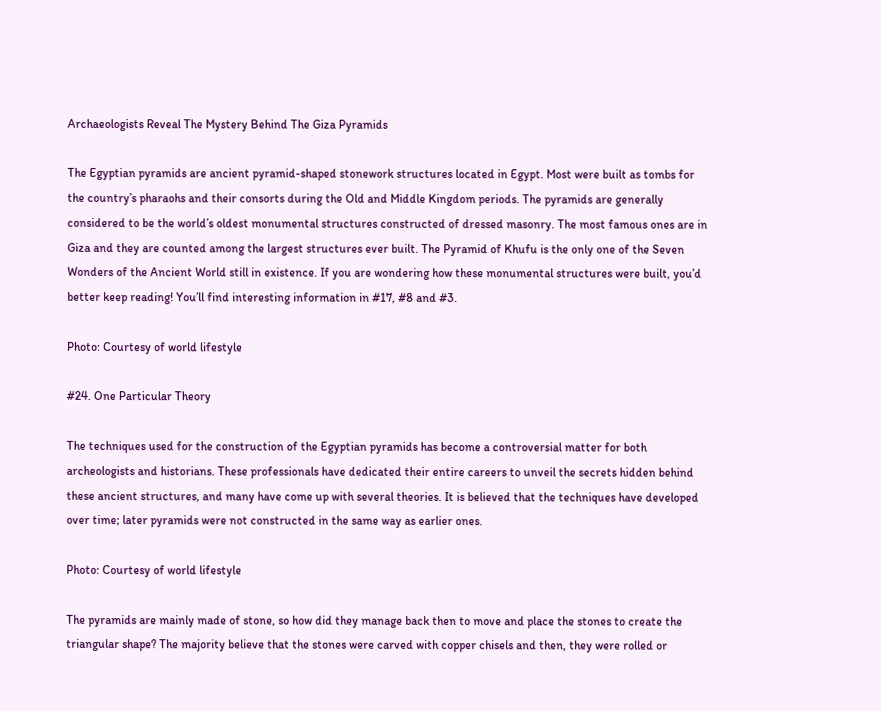Archaeologists Reveal The Mystery Behind The Giza Pyramids

The Egyptian pyramids are ancient pyramid-shaped stonework structures located in Egypt. Most were built as tombs for the country’s pharaohs and their consorts during the Old and Middle Kingdom periods. The pyramids are generally considered to be the world’s oldest monumental structures constructed of dressed masonry. The most famous ones are in Giza and they are counted among the largest structures ever built. The Pyramid of Khufu is the only one of the Seven Wonders of the Ancient World still in existence. If you are wondering how these monumental structures were built, you’d better keep reading! You’ll find interesting information in #17, #8 and #3.

Photo: Courtesy of world lifestyle

#24. One Particular Theory

The techniques used for the construction of the Egyptian pyramids has become a controversial matter for both archeologists and historians. These professionals have dedicated their entire careers to unveil the secrets hidden behind these ancient structures, and many have come up with several theories. It is believed that the techniques have developed over time; later pyramids were not constructed in the same way as earlier ones.

Photo: Courtesy of world lifestyle

The pyramids are mainly made of stone, so how did they manage back then to move and place the stones to create the triangular shape? The majority believe that the stones were carved with copper chisels and then, they were rolled or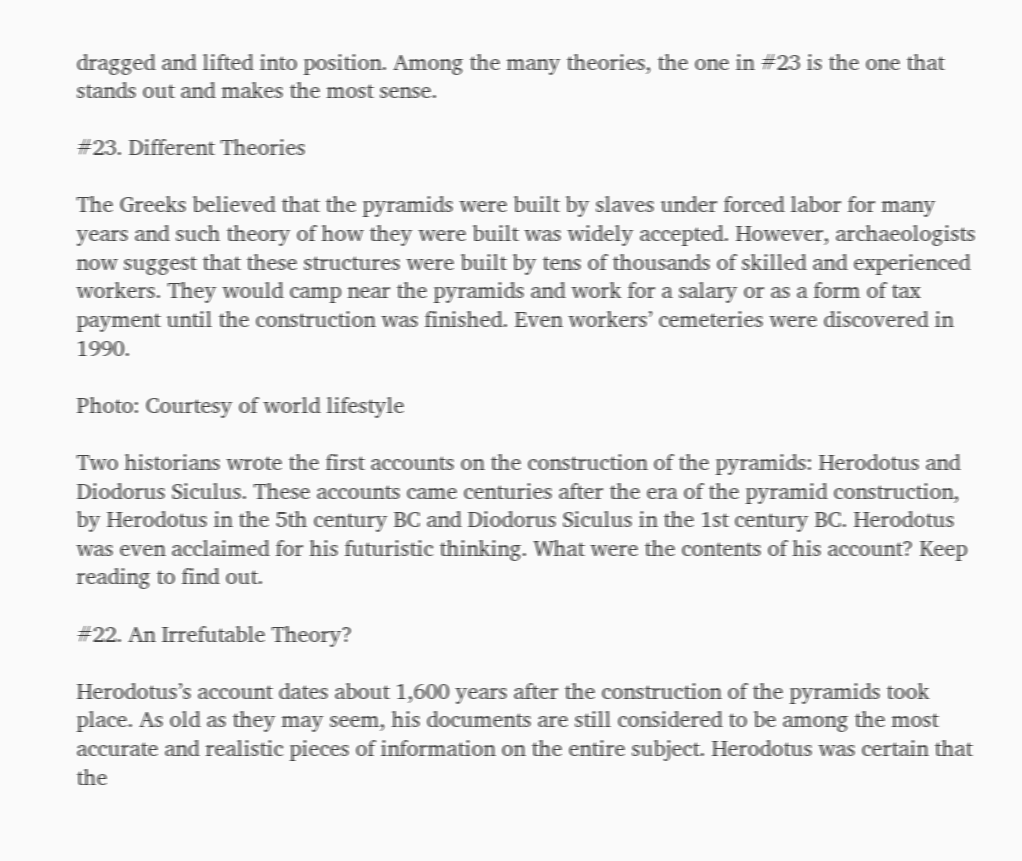dragged and lifted into position. Among the many theories, the one in #23 is the one that stands out and makes the most sense.

#23. Different Theories

The Greeks believed that the pyramids were built by slaves under forced labor for many years and such theory of how they were built was widely accepted. However, archaeologists now suggest that these structures were built by tens of thousands of skilled and experienced workers. They would camp near the pyramids and work for a salary or as a form of tax payment until the construction was finished. Even workers’ cemeteries were discovered in 1990.

Photo: Courtesy of world lifestyle

Two historians wrote the first accounts on the construction of the pyramids: Herodotus and Diodorus Siculus. These accounts came centuries after the era of the pyramid construction, by Herodotus in the 5th century BC and Diodorus Siculus in the 1st century BC. Herodotus was even acclaimed for his futuristic thinking. What were the contents of his account? Keep reading to find out.

#22. An Irrefutable Theory?

Herodotus’s account dates about 1,600 years after the construction of the pyramids took place. As old as they may seem, his documents are still considered to be among the most accurate and realistic pieces of information on the entire subject. Herodotus was certain that the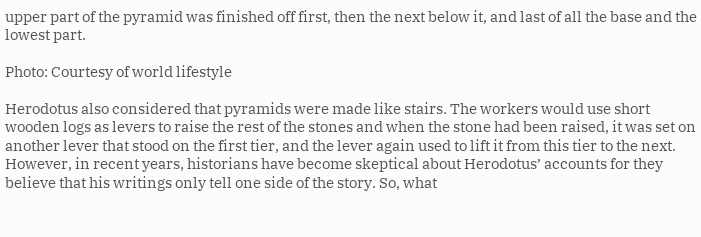upper part of the pyramid was finished off first, then the next below it, and last of all the base and the lowest part.

Photo: Courtesy of world lifestyle

Herodotus also considered that pyramids were made like stairs. The workers would use short wooden logs as levers to raise the rest of the stones and when the stone had been raised, it was set on another lever that stood on the first tier, and the lever again used to lift it from this tier to the next. However, in recent years, historians have become skeptical about Herodotus’ accounts for they believe that his writings only tell one side of the story. So, what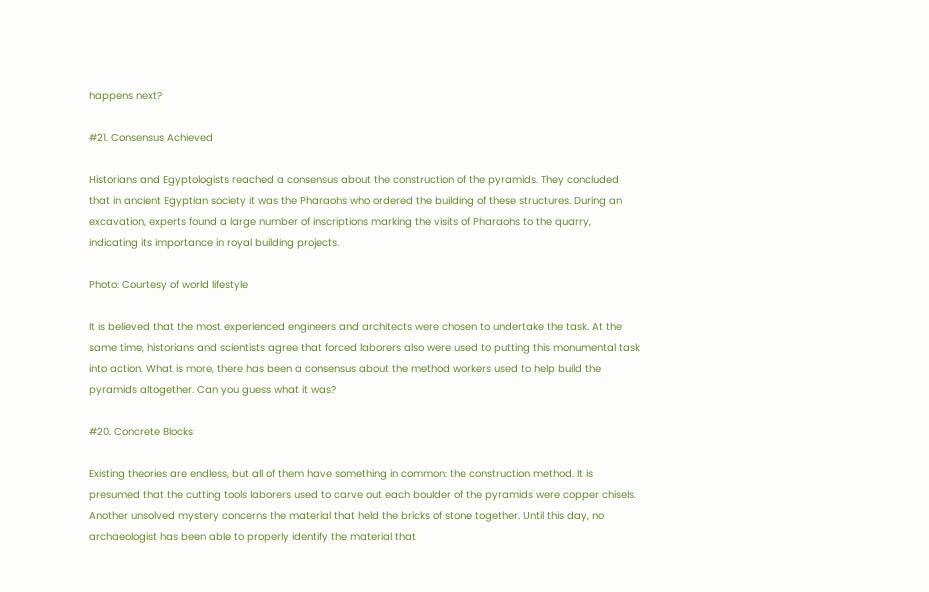happens next?

#21. Consensus Achieved

Historians and Egyptologists reached a consensus about the construction of the pyramids. They concluded that in ancient Egyptian society it was the Pharaohs who ordered the building of these structures. During an excavation, experts found a large number of inscriptions marking the visits of Pharaohs to the quarry, indicating its importance in royal building projects.

Photo: Courtesy of world lifestyle

It is believed that the most experienced engineers and architects were chosen to undertake the task. At the same time, historians and scientists agree that forced laborers also were used to putting this monumental task into action. What is more, there has been a consensus about the method workers used to help build the pyramids altogether. Can you guess what it was?

#20. Concrete Blocks

Existing theories are endless, but all of them have something in common: the construction method. It is presumed that the cutting tools laborers used to carve out each boulder of the pyramids were copper chisels. Another unsolved mystery concerns the material that held the bricks of stone together. Until this day, no archaeologist has been able to properly identify the material that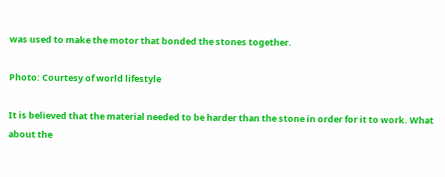was used to make the motor that bonded the stones together.

Photo: Courtesy of world lifestyle

It is believed that the material needed to be harder than the stone in order for it to work. What about the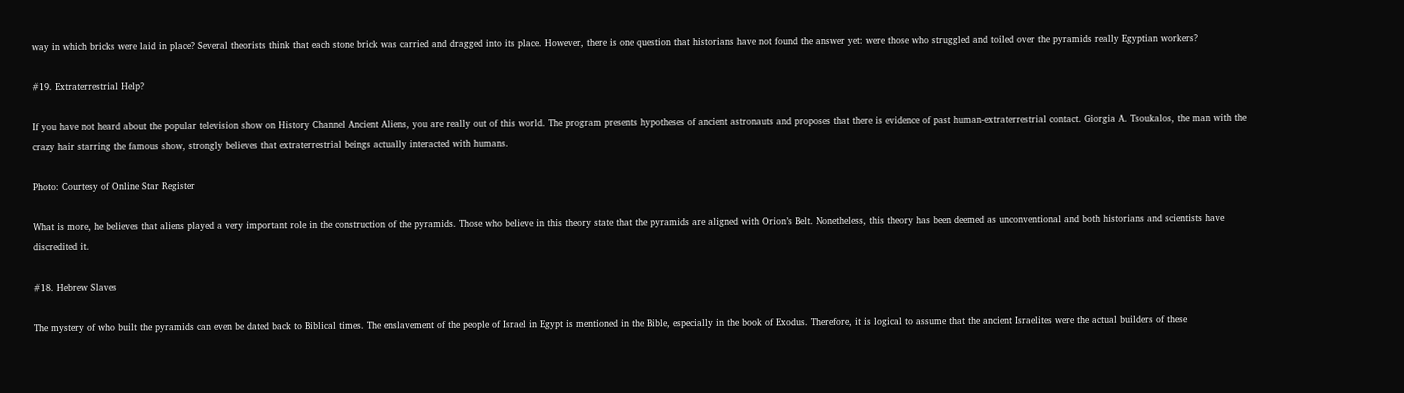way in which bricks were laid in place? Several theorists think that each stone brick was carried and dragged into its place. However, there is one question that historians have not found the answer yet: were those who struggled and toiled over the pyramids really Egyptian workers?

#19. Extraterrestrial Help?

If you have not heard about the popular television show on History Channel Ancient Aliens, you are really out of this world. The program presents hypotheses of ancient astronauts and proposes that there is evidence of past human-extraterrestrial contact. Giorgia A. Tsoukalos, the man with the crazy hair starring the famous show, strongly believes that extraterrestrial beings actually interacted with humans.

Photo: Courtesy of Online Star Register

What is more, he believes that aliens played a very important role in the construction of the pyramids. Those who believe in this theory state that the pyramids are aligned with Orion’s Belt. Nonetheless, this theory has been deemed as unconventional and both historians and scientists have discredited it.

#18. Hebrew Slaves

The mystery of who built the pyramids can even be dated back to Biblical times. The enslavement of the people of Israel in Egypt is mentioned in the Bible, especially in the book of Exodus. Therefore, it is logical to assume that the ancient Israelites were the actual builders of these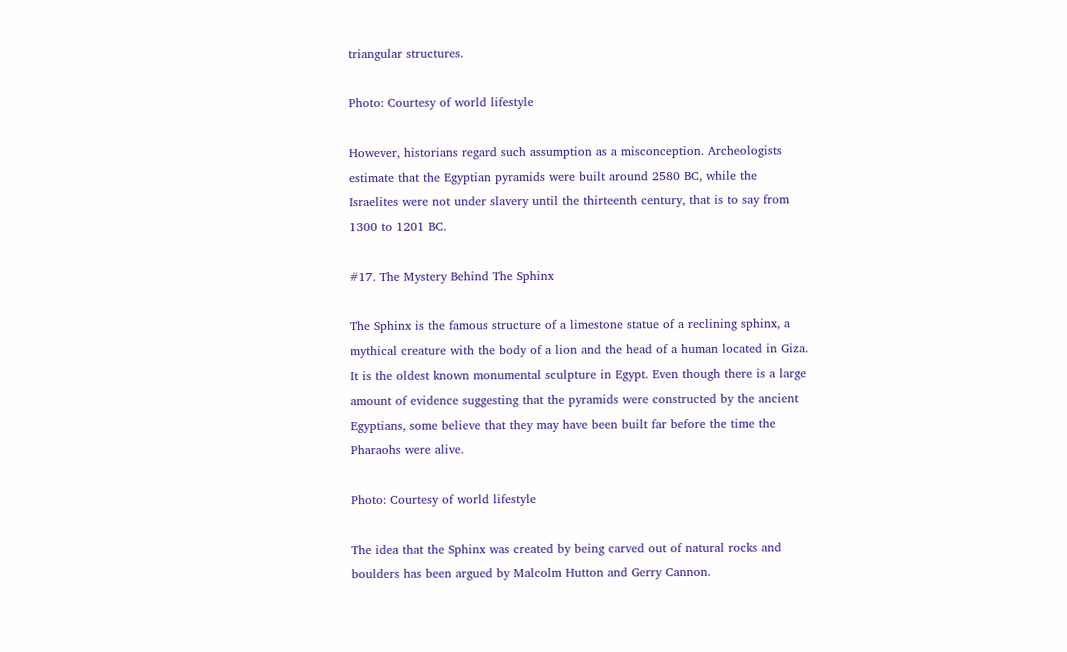triangular structures.

Photo: Courtesy of world lifestyle

However, historians regard such assumption as a misconception. Archeologists estimate that the Egyptian pyramids were built around 2580 BC, while the Israelites were not under slavery until the thirteenth century, that is to say from 1300 to 1201 BC.

#17. The Mystery Behind The Sphinx

The Sphinx is the famous structure of a limestone statue of a reclining sphinx, a mythical creature with the body of a lion and the head of a human located in Giza. It is the oldest known monumental sculpture in Egypt. Even though there is a large amount of evidence suggesting that the pyramids were constructed by the ancient Egyptians, some believe that they may have been built far before the time the Pharaohs were alive.

Photo: Courtesy of world lifestyle

The idea that the Sphinx was created by being carved out of natural rocks and boulders has been argued by Malcolm Hutton and Gerry Cannon.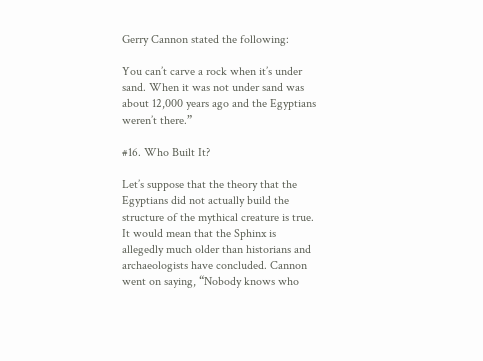Gerry Cannon stated the following:

You can’t carve a rock when it’s under sand. When it was not under sand was about 12,000 years ago and the Egyptians weren’t there.”

#16. Who Built It?

Let’s suppose that the theory that the Egyptians did not actually build the structure of the mythical creature is true. It would mean that the Sphinx is allegedly much older than historians and archaeologists have concluded. Cannon went on saying, “Nobody knows who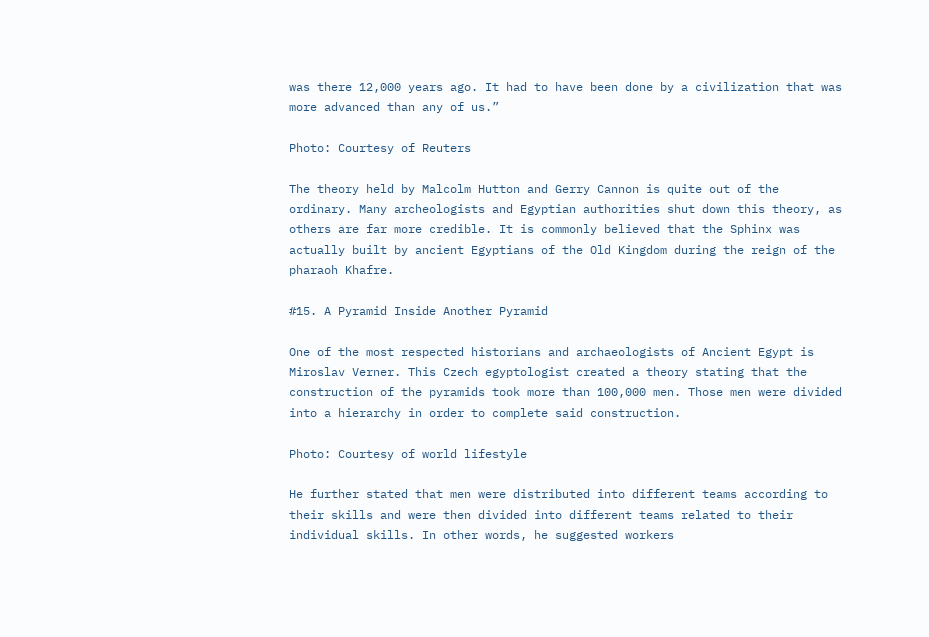was there 12,000 years ago. It had to have been done by a civilization that was more advanced than any of us.”

Photo: Courtesy of Reuters

The theory held by Malcolm Hutton and Gerry Cannon is quite out of the ordinary. Many archeologists and Egyptian authorities shut down this theory, as others are far more credible. It is commonly believed that the Sphinx was actually built by ancient Egyptians of the Old Kingdom during the reign of the pharaoh Khafre.

#15. A Pyramid Inside Another Pyramid

One of the most respected historians and archaeologists of Ancient Egypt is Miroslav Verner. This Czech egyptologist created a theory stating that the construction of the pyramids took more than 100,000 men. Those men were divided into a hierarchy in order to complete said construction.

Photo: Courtesy of world lifestyle

He further stated that men were distributed into different teams according to their skills and were then divided into different teams related to their individual skills. In other words, he suggested workers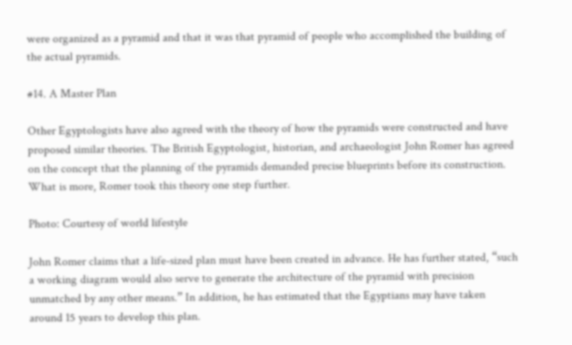were organized as a pyramid and that it was that pyramid of people who accomplished the building of the actual pyramids.

#14. A Master Plan

Other Egyptologists have also agreed with the theory of how the pyramids were constructed and have proposed similar theories. The British Egyptologist, historian, and archaeologist John Romer has agreed on the concept that the planning of the pyramids demanded precise blueprints before its construction. What is more, Romer took this theory one step further.

Photo: Courtesy of world lifestyle

John Romer claims that a life-sized plan must have been created in advance. He has further stated, “such a working diagram would also serve to generate the architecture of the pyramid with precision unmatched by any other means.” In addition, he has estimated that the Egyptians may have taken around 15 years to develop this plan.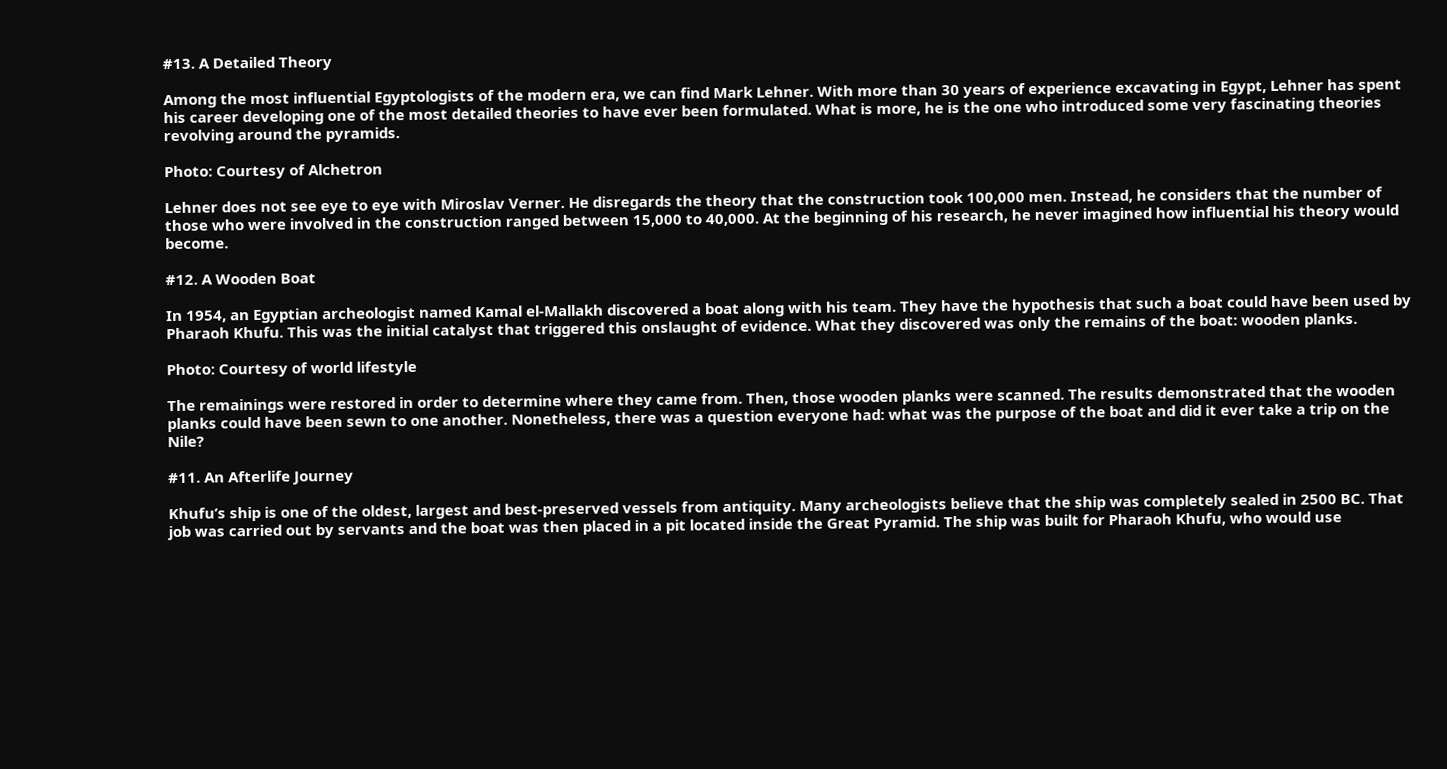#13. A Detailed Theory

Among the most influential Egyptologists of the modern era, we can find Mark Lehner. With more than 30 years of experience excavating in Egypt, Lehner has spent his career developing one of the most detailed theories to have ever been formulated. What is more, he is the one who introduced some very fascinating theories revolving around the pyramids.

Photo: Courtesy of Alchetron

Lehner does not see eye to eye with Miroslav Verner. He disregards the theory that the construction took 100,000 men. Instead, he considers that the number of those who were involved in the construction ranged between 15,000 to 40,000. At the beginning of his research, he never imagined how influential his theory would become.

#12. A Wooden Boat

In 1954, an Egyptian archeologist named Kamal el-Mallakh discovered a boat along with his team. They have the hypothesis that such a boat could have been used by Pharaoh Khufu. This was the initial catalyst that triggered this onslaught of evidence. What they discovered was only the remains of the boat: wooden planks.

Photo: Courtesy of world lifestyle

The remainings were restored in order to determine where they came from. Then, those wooden planks were scanned. The results demonstrated that the wooden planks could have been sewn to one another. Nonetheless, there was a question everyone had: what was the purpose of the boat and did it ever take a trip on the Nile?

#11. An Afterlife Journey

Khufu’s ship is one of the oldest, largest and best-preserved vessels from antiquity. Many archeologists believe that the ship was completely sealed in 2500 BC. That job was carried out by servants and the boat was then placed in a pit located inside the Great Pyramid. The ship was built for Pharaoh Khufu, who would use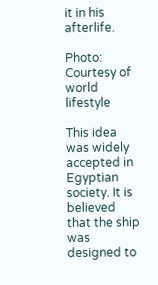it in his afterlife.

Photo: Courtesy of world lifestyle

This idea was widely accepted in Egyptian society. It is believed that the ship was designed to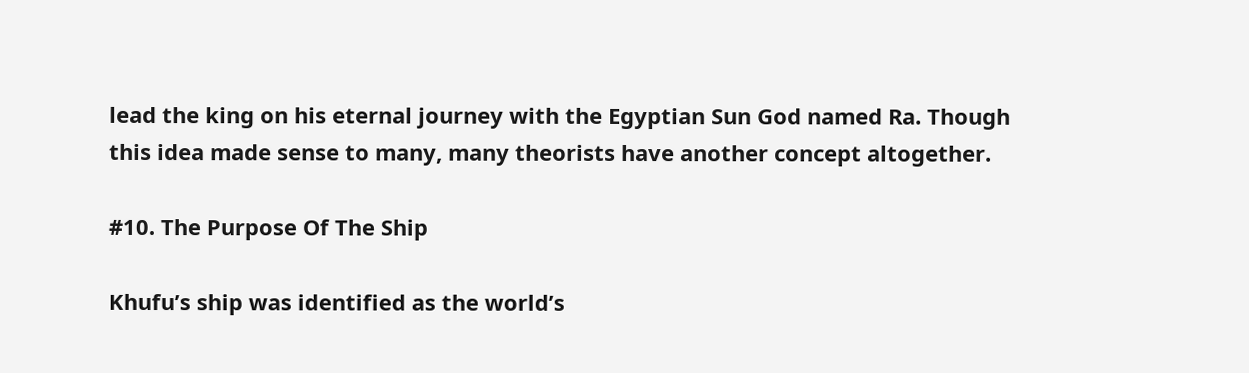lead the king on his eternal journey with the Egyptian Sun God named Ra. Though this idea made sense to many, many theorists have another concept altogether.

#10. The Purpose Of The Ship

Khufu’s ship was identified as the world’s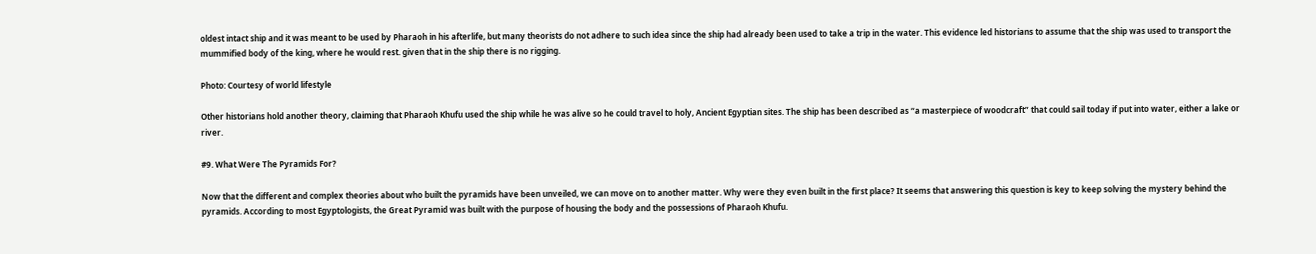oldest intact ship and it was meant to be used by Pharaoh in his afterlife, but many theorists do not adhere to such idea since the ship had already been used to take a trip in the water. This evidence led historians to assume that the ship was used to transport the mummified body of the king, where he would rest. given that in the ship there is no rigging.

Photo: Courtesy of world lifestyle

Other historians hold another theory, claiming that Pharaoh Khufu used the ship while he was alive so he could travel to holy, Ancient Egyptian sites. The ship has been described as “a masterpiece of woodcraft” that could sail today if put into water, either a lake or river.

#9. What Were The Pyramids For?

Now that the different and complex theories about who built the pyramids have been unveiled, we can move on to another matter. Why were they even built in the first place? It seems that answering this question is key to keep solving the mystery behind the pyramids. According to most Egyptologists, the Great Pyramid was built with the purpose of housing the body and the possessions of Pharaoh Khufu.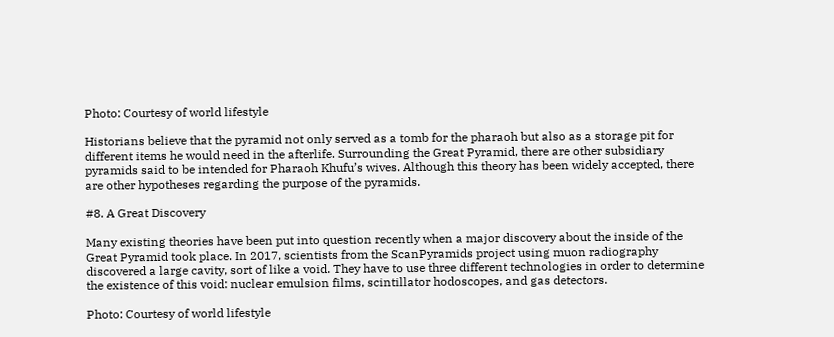Photo: Courtesy of world lifestyle

Historians believe that the pyramid not only served as a tomb for the pharaoh but also as a storage pit for different items he would need in the afterlife. Surrounding the Great Pyramid, there are other subsidiary pyramids said to be intended for Pharaoh Khufu’s wives. Although this theory has been widely accepted, there are other hypotheses regarding the purpose of the pyramids.

#8. A Great Discovery

Many existing theories have been put into question recently when a major discovery about the inside of the Great Pyramid took place. In 2017, scientists from the ScanPyramids project using muon radiography discovered a large cavity, sort of like a void. They have to use three different technologies in order to determine the existence of this void: nuclear emulsion films, scintillator hodoscopes, and gas detectors.

Photo: Courtesy of world lifestyle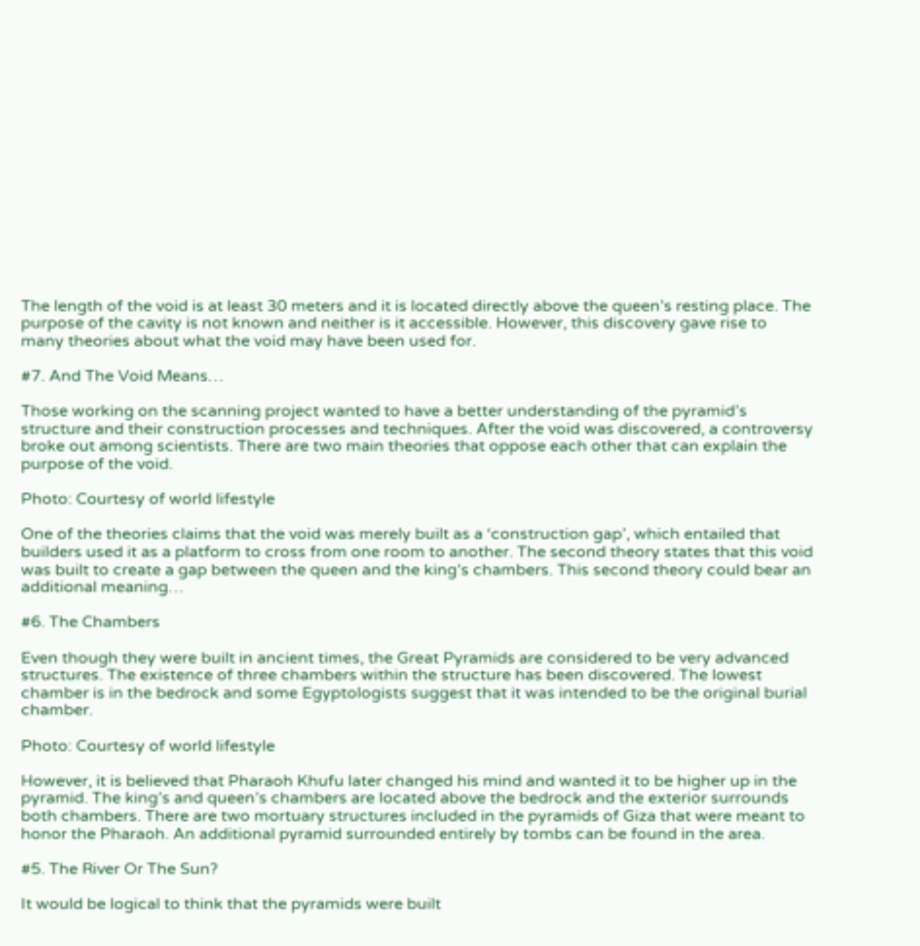The length of the void is at least 30 meters and it is located directly above the queen’s resting place. The purpose of the cavity is not known and neither is it accessible. However, this discovery gave rise to many theories about what the void may have been used for.

#7. And The Void Means…

Those working on the scanning project wanted to have a better understanding of the pyramid’s structure and their construction processes and techniques. After the void was discovered, a controversy broke out among scientists. There are two main theories that oppose each other that can explain the purpose of the void.

Photo: Courtesy of world lifestyle

One of the theories claims that the void was merely built as a ‘construction gap’, which entailed that builders used it as a platform to cross from one room to another. The second theory states that this void was built to create a gap between the queen and the king’s chambers. This second theory could bear an additional meaning…

#6. The Chambers

Even though they were built in ancient times, the Great Pyramids are considered to be very advanced structures. The existence of three chambers within the structure has been discovered. The lowest chamber is in the bedrock and some Egyptologists suggest that it was intended to be the original burial chamber.

Photo: Courtesy of world lifestyle

However, it is believed that Pharaoh Khufu later changed his mind and wanted it to be higher up in the pyramid. The king’s and queen’s chambers are located above the bedrock and the exterior surrounds both chambers. There are two mortuary structures included in the pyramids of Giza that were meant to honor the Pharaoh. An additional pyramid surrounded entirely by tombs can be found in the area.

#5. The River Or The Sun?

It would be logical to think that the pyramids were built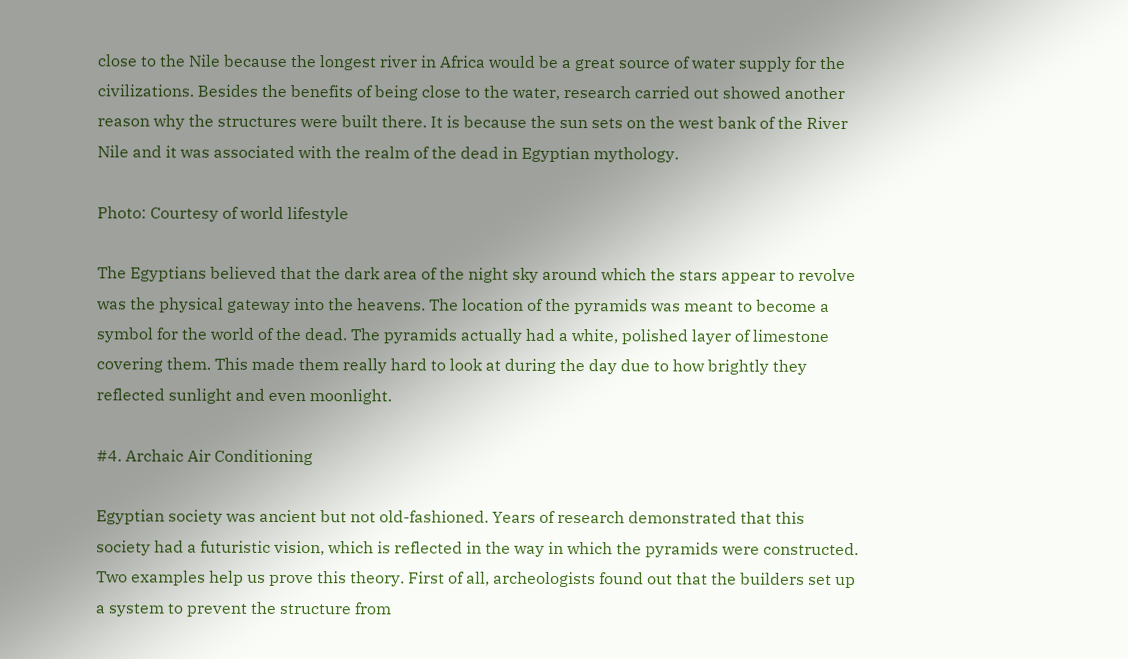close to the Nile because the longest river in Africa would be a great source of water supply for the civilizations. Besides the benefits of being close to the water, research carried out showed another reason why the structures were built there. It is because the sun sets on the west bank of the River Nile and it was associated with the realm of the dead in Egyptian mythology.

Photo: Courtesy of world lifestyle

The Egyptians believed that the dark area of the night sky around which the stars appear to revolve was the physical gateway into the heavens. The location of the pyramids was meant to become a symbol for the world of the dead. The pyramids actually had a white, polished layer of limestone covering them. This made them really hard to look at during the day due to how brightly they reflected sunlight and even moonlight.

#4. Archaic Air Conditioning

Egyptian society was ancient but not old-fashioned. Years of research demonstrated that this society had a futuristic vision, which is reflected in the way in which the pyramids were constructed. Two examples help us prove this theory. First of all, archeologists found out that the builders set up a system to prevent the structure from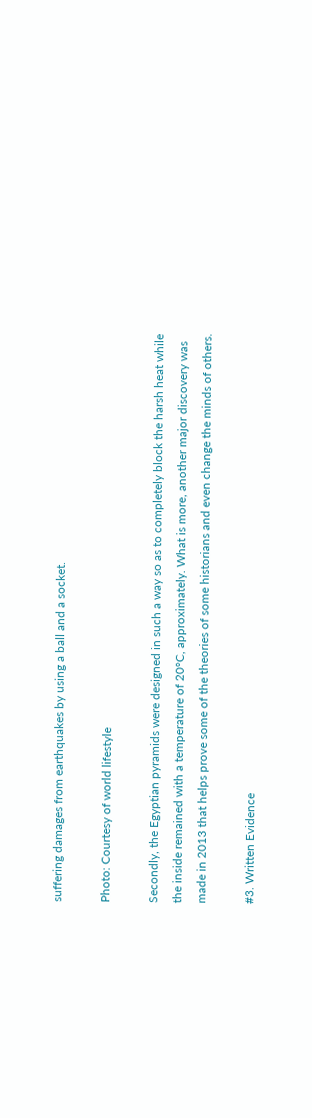suffering damages from earthquakes by using a ball and a socket.

Photo: Courtesy of world lifestyle

Secondly, the Egyptian pyramids were designed in such a way so as to completely block the harsh heat while the inside remained with a temperature of 20°C, approximately. What is more, another major discovery was made in 2013 that helps prove some of the theories of some historians and even change the minds of others.

#3. Written Evidence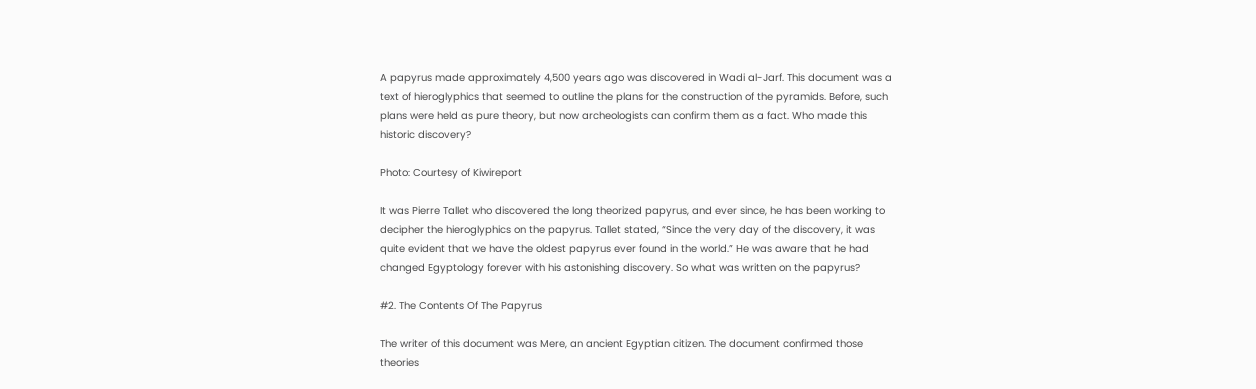A papyrus made approximately 4,500 years ago was discovered in Wadi al-Jarf. This document was a text of hieroglyphics that seemed to outline the plans for the construction of the pyramids. Before, such plans were held as pure theory, but now archeologists can confirm them as a fact. Who made this historic discovery?

Photo: Courtesy of Kiwireport

It was Pierre Tallet who discovered the long theorized papyrus, and ever since, he has been working to decipher the hieroglyphics on the papyrus. Tallet stated, “Since the very day of the discovery, it was quite evident that we have the oldest papyrus ever found in the world.” He was aware that he had changed Egyptology forever with his astonishing discovery. So what was written on the papyrus?

#2. The Contents Of The Papyrus

The writer of this document was Mere, an ancient Egyptian citizen. The document confirmed those theories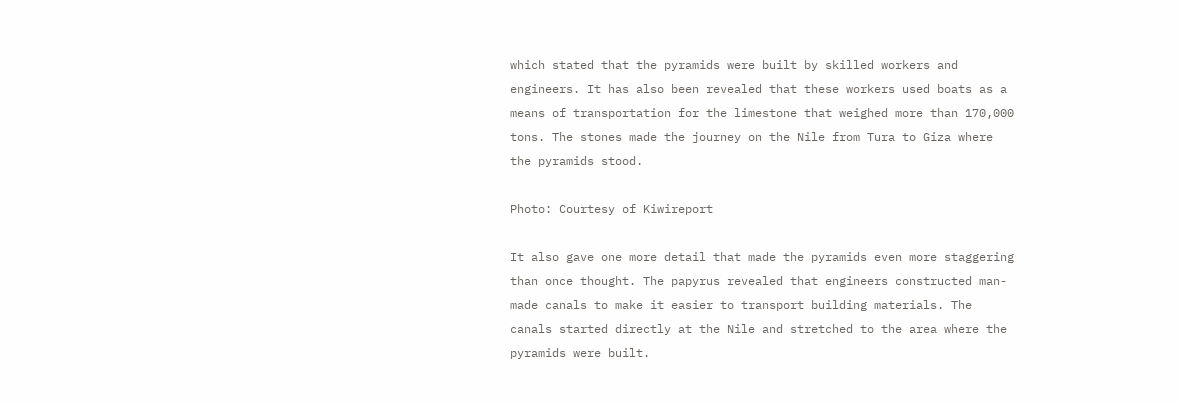which stated that the pyramids were built by skilled workers and engineers. It has also been revealed that these workers used boats as a means of transportation for the limestone that weighed more than 170,000 tons. The stones made the journey on the Nile from Tura to Giza where the pyramids stood.

Photo: Courtesy of Kiwireport

It also gave one more detail that made the pyramids even more staggering than once thought. The papyrus revealed that engineers constructed man-made canals to make it easier to transport building materials. The canals started directly at the Nile and stretched to the area where the pyramids were built.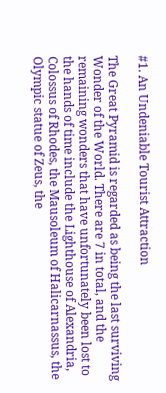#1. An Undeniable Tourist Attraction

The Great Pyramid is regarded as being the last surviving Wonder of the World. There are 7 in total, and the remaining wonders that have unfortunately been lost to the hands of time include the Lighthouse of Alexandria, Colossus of Rhodes, the Mausoleum of Halicarnassus, the Olympic statue of Zeus, the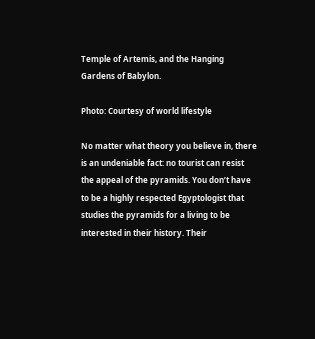Temple of Artemis, and the Hanging Gardens of Babylon.

Photo: Courtesy of world lifestyle

No matter what theory you believe in, there is an undeniable fact: no tourist can resist the appeal of the pyramids. You don’t have to be a highly respected Egyptologist that studies the pyramids for a living to be interested in their history. Their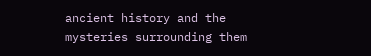ancient history and the mysteries surrounding them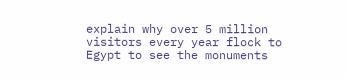explain why over 5 million visitors every year flock to Egypt to see the monuments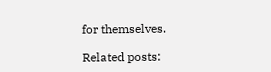for themselves.

Related posts: